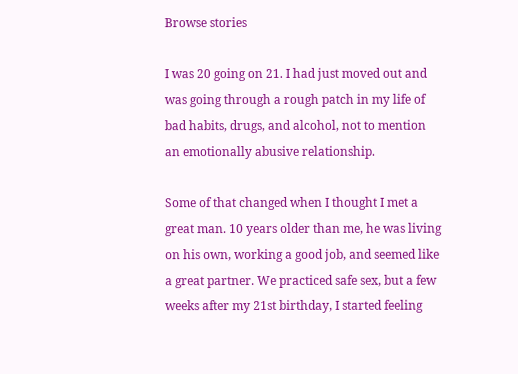Browse stories

I was 20 going on 21. I had just moved out and was going through a rough patch in my life of bad habits, drugs, and alcohol, not to mention an emotionally abusive relationship.

Some of that changed when I thought I met a great man. 10 years older than me, he was living on his own, working a good job, and seemed like a great partner. We practiced safe sex, but a few weeks after my 21st birthday, I started feeling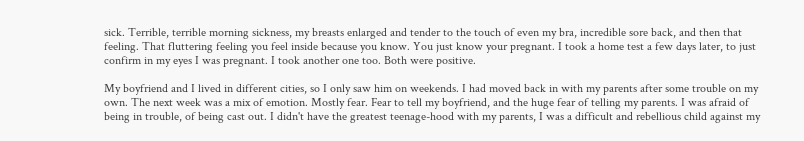sick. Terrible, terrible morning sickness, my breasts enlarged and tender to the touch of even my bra, incredible sore back, and then that feeling. That fluttering feeling you feel inside because you know. You just know your pregnant. I took a home test a few days later, to just confirm in my eyes I was pregnant. I took another one too. Both were positive.

My boyfriend and I lived in different cities, so I only saw him on weekends. I had moved back in with my parents after some trouble on my own. The next week was a mix of emotion. Mostly fear. Fear to tell my boyfriend, and the huge fear of telling my parents. I was afraid of being in trouble, of being cast out. I didn't have the greatest teenage-hood with my parents, I was a difficult and rebellious child against my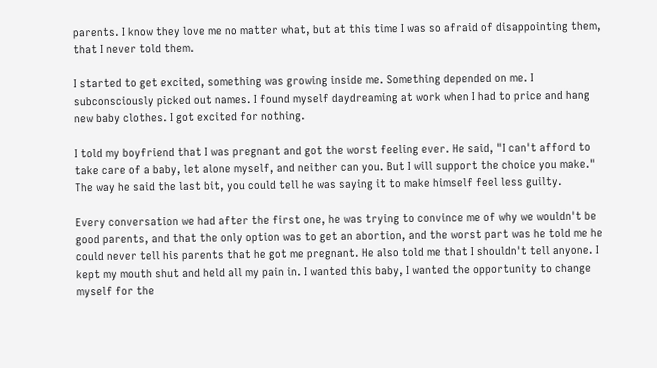parents. I know they love me no matter what, but at this time I was so afraid of disappointing them, that I never told them.

I started to get excited, something was growing inside me. Something depended on me. I subconsciously picked out names. I found myself daydreaming at work when I had to price and hang new baby clothes. I got excited for nothing.

I told my boyfriend that I was pregnant and got the worst feeling ever. He said, "I can't afford to take care of a baby, let alone myself, and neither can you. But I will support the choice you make." The way he said the last bit, you could tell he was saying it to make himself feel less guilty.

Every conversation we had after the first one, he was trying to convince me of why we wouldn't be good parents, and that the only option was to get an abortion, and the worst part was he told me he could never tell his parents that he got me pregnant. He also told me that I shouldn't tell anyone. I kept my mouth shut and held all my pain in. I wanted this baby, I wanted the opportunity to change myself for the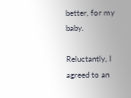better, for my baby.

Reluctantly, I agreed to an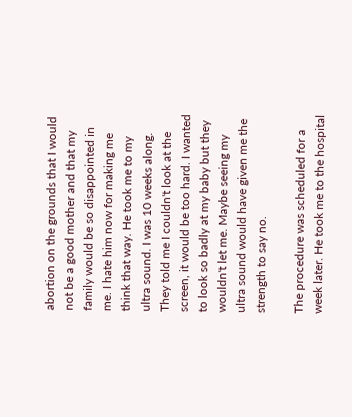abortion on the grounds that I would not be a good mother and that my family would be so disappointed in me. I hate him now for making me think that way. He took me to my ultra sound. I was 10 weeks along. They told me I couldn't look at the screen, it would be too hard. I wanted to look so badly at my baby but they wouldn't let me. Maybe seeing my ultra sound would have given me the strength to say no.

The procedure was scheduled for a week later. He took me to the hospital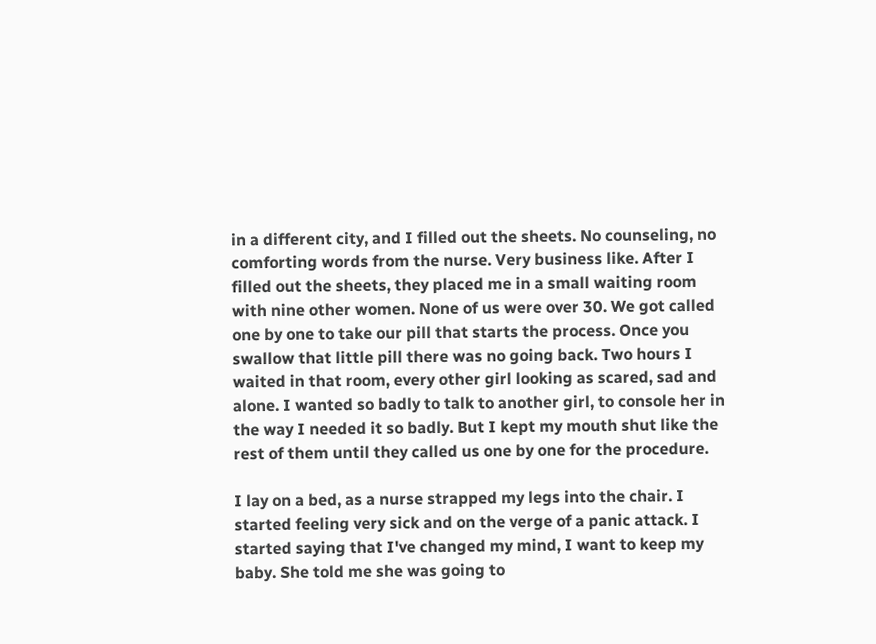in a different city, and I filled out the sheets. No counseling, no comforting words from the nurse. Very business like. After I filled out the sheets, they placed me in a small waiting room with nine other women. None of us were over 30. We got called one by one to take our pill that starts the process. Once you swallow that little pill there was no going back. Two hours I waited in that room, every other girl looking as scared, sad and alone. I wanted so badly to talk to another girl, to console her in the way I needed it so badly. But I kept my mouth shut like the rest of them until they called us one by one for the procedure.

I lay on a bed, as a nurse strapped my legs into the chair. I started feeling very sick and on the verge of a panic attack. I started saying that I've changed my mind, I want to keep my baby. She told me she was going to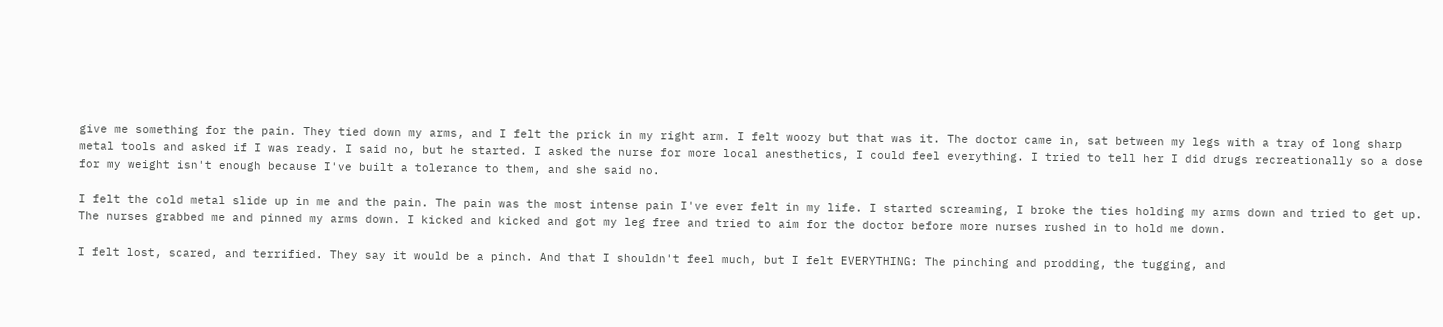give me something for the pain. They tied down my arms, and I felt the prick in my right arm. I felt woozy but that was it. The doctor came in, sat between my legs with a tray of long sharp metal tools and asked if I was ready. I said no, but he started. I asked the nurse for more local anesthetics, I could feel everything. I tried to tell her I did drugs recreationally so a dose for my weight isn't enough because I've built a tolerance to them, and she said no.

I felt the cold metal slide up in me and the pain. The pain was the most intense pain I've ever felt in my life. I started screaming, I broke the ties holding my arms down and tried to get up. The nurses grabbed me and pinned my arms down. I kicked and kicked and got my leg free and tried to aim for the doctor before more nurses rushed in to hold me down.

I felt lost, scared, and terrified. They say it would be a pinch. And that I shouldn't feel much, but I felt EVERYTHING: The pinching and prodding, the tugging, and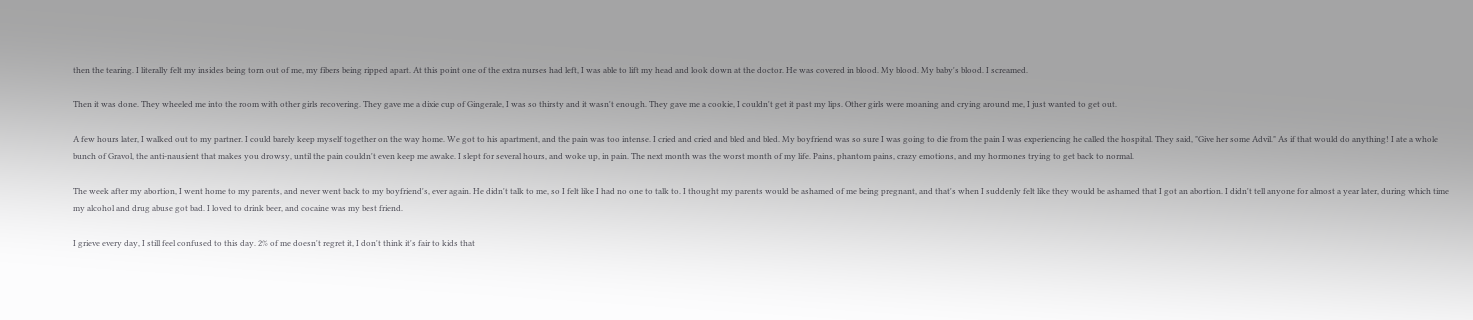then the tearing. I literally felt my insides being torn out of me, my fibers being ripped apart. At this point one of the extra nurses had left, I was able to lift my head and look down at the doctor. He was covered in blood. My blood. My baby's blood. I screamed.

Then it was done. They wheeled me into the room with other girls recovering. They gave me a dixie cup of Gingerale, I was so thirsty and it wasn't enough. They gave me a cookie, I couldn't get it past my lips. Other girls were moaning and crying around me, I just wanted to get out.

A few hours later, I walked out to my partner. I could barely keep myself together on the way home. We got to his apartment, and the pain was too intense. I cried and cried and bled and bled. My boyfriend was so sure I was going to die from the pain I was experiencing he called the hospital. They said, "Give her some Advil." As if that would do anything! I ate a whole bunch of Gravol, the anti-nausient that makes you drowsy, until the pain couldn't even keep me awake. I slept for several hours, and woke up, in pain. The next month was the worst month of my life. Pains, phantom pains, crazy emotions, and my hormones trying to get back to normal.

The week after my abortion, I went home to my parents, and never went back to my boyfriend's, ever again. He didn't talk to me, so I felt like I had no one to talk to. I thought my parents would be ashamed of me being pregnant, and that's when I suddenly felt like they would be ashamed that I got an abortion. I didn't tell anyone for almost a year later, during which time my alcohol and drug abuse got bad. I loved to drink beer, and cocaine was my best friend.

I grieve every day, I still feel confused to this day. 2% of me doesn't regret it, I don't think it's fair to kids that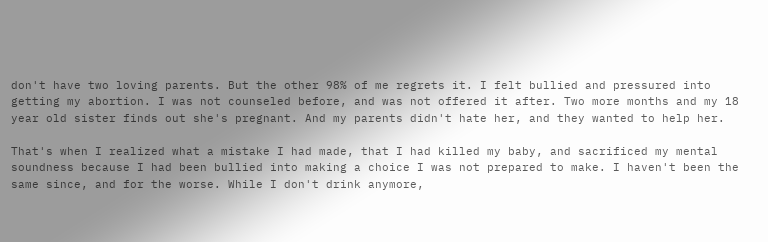don't have two loving parents. But the other 98% of me regrets it. I felt bullied and pressured into getting my abortion. I was not counseled before, and was not offered it after. Two more months and my 18 year old sister finds out she's pregnant. And my parents didn't hate her, and they wanted to help her.

That's when I realized what a mistake I had made, that I had killed my baby, and sacrificed my mental soundness because I had been bullied into making a choice I was not prepared to make. I haven't been the same since, and for the worse. While I don't drink anymore,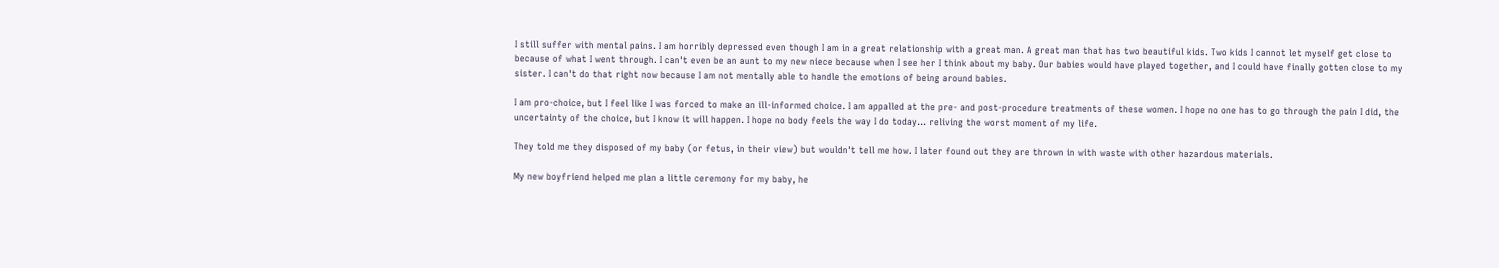I still suffer with mental pains. I am horribly depressed even though I am in a great relationship with a great man. A great man that has two beautiful kids. Two kids I cannot let myself get close to because of what I went through. I can't even be an aunt to my new niece because when I see her I think about my baby. Our babies would have played together, and I could have finally gotten close to my sister. I can't do that right now because I am not mentally able to handle the emotions of being around babies.

I am pro-choice, but I feel like I was forced to make an ill-informed choice. I am appalled at the pre- and post-procedure treatments of these women. I hope no one has to go through the pain I did, the uncertainty of the choice, but I know it will happen. I hope no body feels the way I do today... reliving the worst moment of my life.

They told me they disposed of my baby (or fetus, in their view) but wouldn't tell me how. I later found out they are thrown in with waste with other hazardous materials.

My new boyfriend helped me plan a little ceremony for my baby, he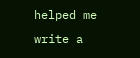helped me write a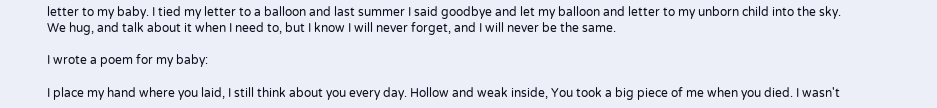letter to my baby. I tied my letter to a balloon and last summer I said goodbye and let my balloon and letter to my unborn child into the sky. We hug, and talk about it when I need to, but I know I will never forget, and I will never be the same.

I wrote a poem for my baby:

I place my hand where you laid, I still think about you every day. Hollow and weak inside, You took a big piece of me when you died. I wasn't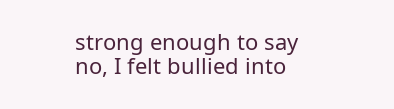strong enough to say no, I felt bullied into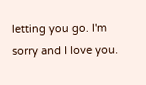letting you go. I'm sorry and I love you.